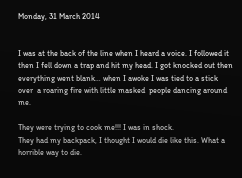Monday, 31 March 2014


I was at the back of the line when I heard a voice. I followed it then I fell down a trap and hit my head. I got knocked out then everything went blank… when I awoke I was tied to a stick  over  a roaring fire with little masked  people dancing around  me.

They were trying to cook me!!! I was in shock.
They had my backpack, I thought I would die like this. What a horrible way to die.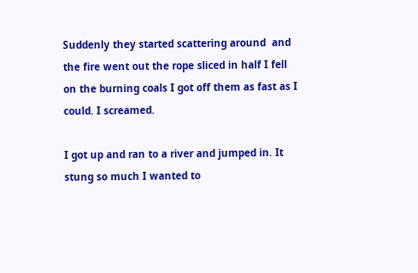Suddenly they started scattering around  and the fire went out the rope sliced in half I fell on the burning coals I got off them as fast as I could. I screamed.

I got up and ran to a river and jumped in. It stung so much I wanted to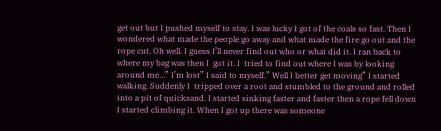get out but I pushed myself to stay. I was lucky I got of the coals so fast. Then I wondered what made the people go away and what made the fire go out and the rope cut. Oh well. I guess I’ll never find out who or what did it. I ran back to where my bag was then I  got it. I  tried to find out where I was by looking around me…” I’m lost” I said to myself.” Well I better get moving” I started walking. Suddenly I  tripped over a root and stumbled to the ground and rolled into a pit of quicksand. I started sinking faster and faster then a rope fell down I started climbing it. When I got up there was someone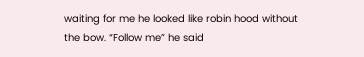waiting for me he looked like robin hood without the bow. “Follow me” he said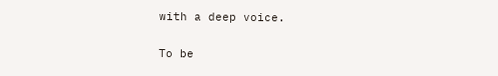with a deep voice.

To be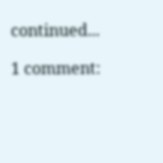continued...

1 comment: